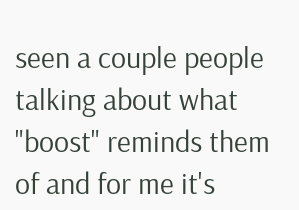seen a couple people talking about what "boost" reminds them of and for me it's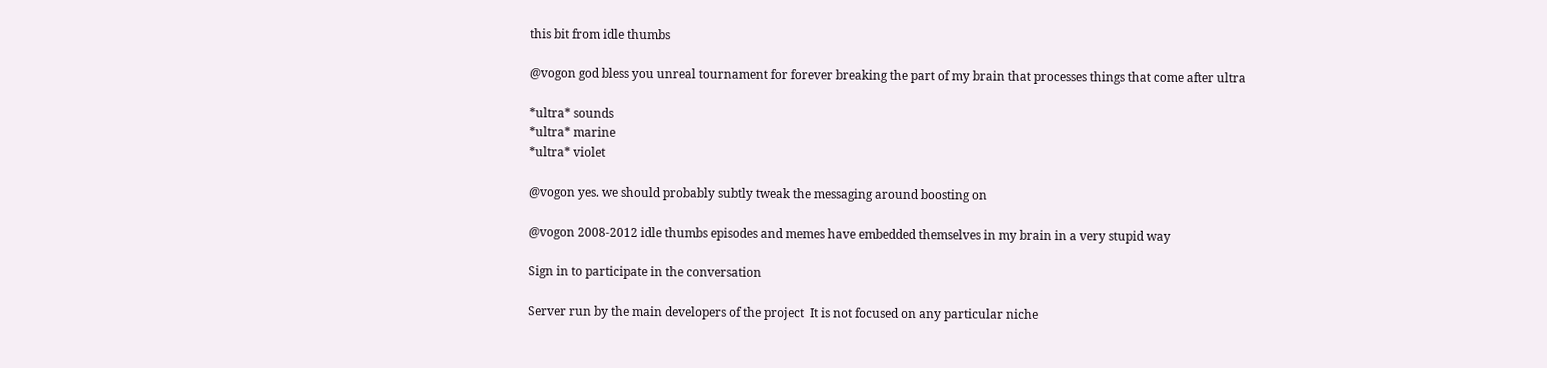this bit from idle thumbs

@vogon god bless you unreal tournament for forever breaking the part of my brain that processes things that come after ultra

*ultra* sounds
*ultra* marine
*ultra* violet

@vogon yes. we should probably subtly tweak the messaging around boosting on

@vogon 2008-2012 idle thumbs episodes and memes have embedded themselves in my brain in a very stupid way

Sign in to participate in the conversation

Server run by the main developers of the project  It is not focused on any particular niche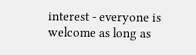interest - everyone is welcome as long as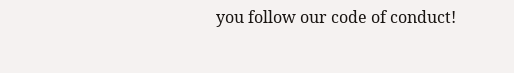you follow our code of conduct!